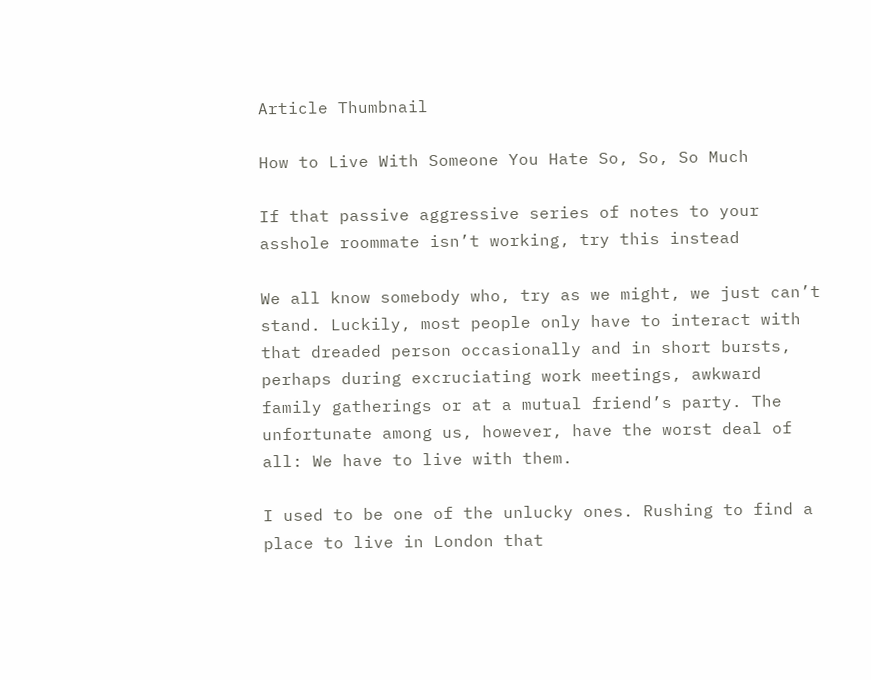Article Thumbnail

How to Live With Someone You Hate So, So, So Much

If that passive aggressive series of notes to your asshole roommate isn’t working, try this instead

We all know somebody who, try as we might, we just can’t stand. Luckily, most people only have to interact with that dreaded person occasionally and in short bursts, perhaps during excruciating work meetings, awkward family gatherings or at a mutual friend’s party. The unfortunate among us, however, have the worst deal of all: We have to live with them.

I used to be one of the unlucky ones. Rushing to find a place to live in London that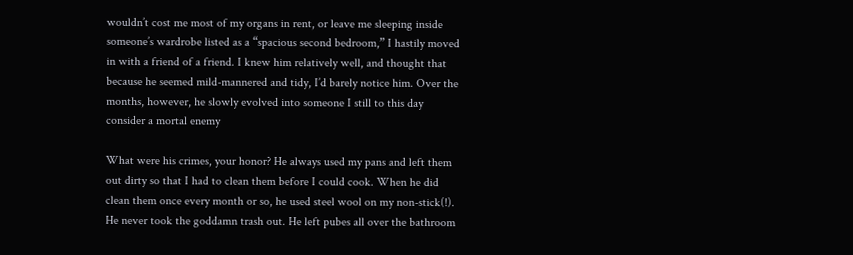wouldn’t cost me most of my organs in rent, or leave me sleeping inside someone’s wardrobe listed as a “spacious second bedroom,” I hastily moved in with a friend of a friend. I knew him relatively well, and thought that because he seemed mild-mannered and tidy, I’d barely notice him. Over the months, however, he slowly evolved into someone I still to this day consider a mortal enemy

What were his crimes, your honor? He always used my pans and left them out dirty so that I had to clean them before I could cook. When he did clean them once every month or so, he used steel wool on my non-stick(!). He never took the goddamn trash out. He left pubes all over the bathroom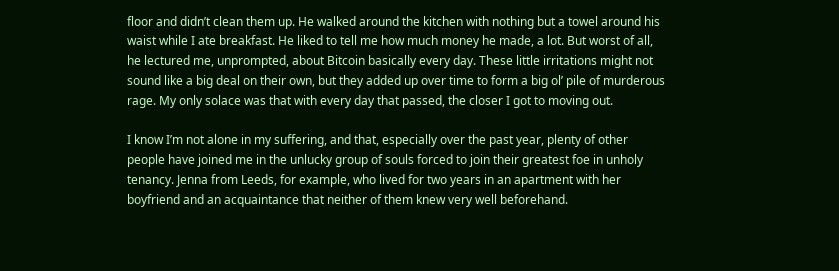floor and didn’t clean them up. He walked around the kitchen with nothing but a towel around his waist while I ate breakfast. He liked to tell me how much money he made, a lot. But worst of all, he lectured me, unprompted, about Bitcoin basically every day. These little irritations might not sound like a big deal on their own, but they added up over time to form a big ol’ pile of murderous rage. My only solace was that with every day that passed, the closer I got to moving out.

I know I’m not alone in my suffering, and that, especially over the past year, plenty of other people have joined me in the unlucky group of souls forced to join their greatest foe in unholy tenancy. Jenna from Leeds, for example, who lived for two years in an apartment with her boyfriend and an acquaintance that neither of them knew very well beforehand.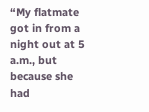“My flatmate got in from a night out at 5 a.m., but because she had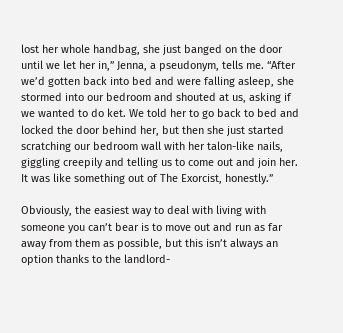lost her whole handbag, she just banged on the door until we let her in,” Jenna, a pseudonym, tells me. “After we’d gotten back into bed and were falling asleep, she stormed into our bedroom and shouted at us, asking if we wanted to do ket. We told her to go back to bed and locked the door behind her, but then she just started scratching our bedroom wall with her talon-like nails, giggling creepily and telling us to come out and join her. It was like something out of The Exorcist, honestly.”

Obviously, the easiest way to deal with living with someone you can’t bear is to move out and run as far away from them as possible, but this isn’t always an option thanks to the landlord-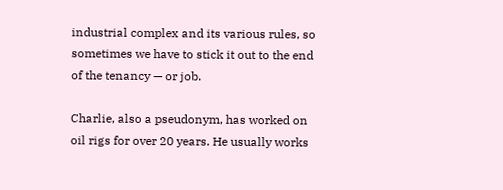industrial complex and its various rules, so sometimes we have to stick it out to the end of the tenancy — or job.

Charlie, also a pseudonym, has worked on oil rigs for over 20 years. He usually works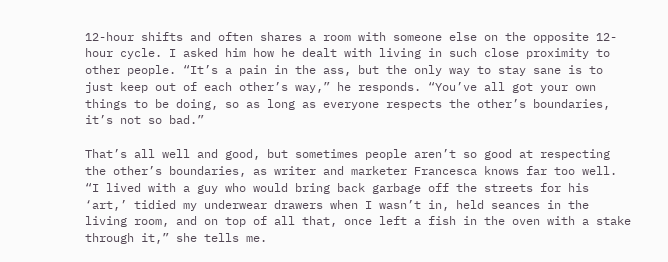12-hour shifts and often shares a room with someone else on the opposite 12-hour cycle. I asked him how he dealt with living in such close proximity to other people. “It’s a pain in the ass, but the only way to stay sane is to just keep out of each other’s way,” he responds. “You’ve all got your own things to be doing, so as long as everyone respects the other’s boundaries, it’s not so bad.”

That’s all well and good, but sometimes people aren’t so good at respecting the other’s boundaries, as writer and marketer Francesca knows far too well. “I lived with a guy who would bring back garbage off the streets for his ‘art,’ tidied my underwear drawers when I wasn’t in, held seances in the living room, and on top of all that, once left a fish in the oven with a stake through it,” she tells me.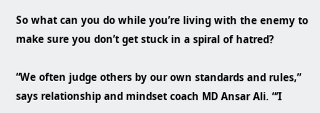So what can you do while you’re living with the enemy to make sure you don’t get stuck in a spiral of hatred?

“We often judge others by our own standards and rules,” says relationship and mindset coach MD Ansar Ali. “‘I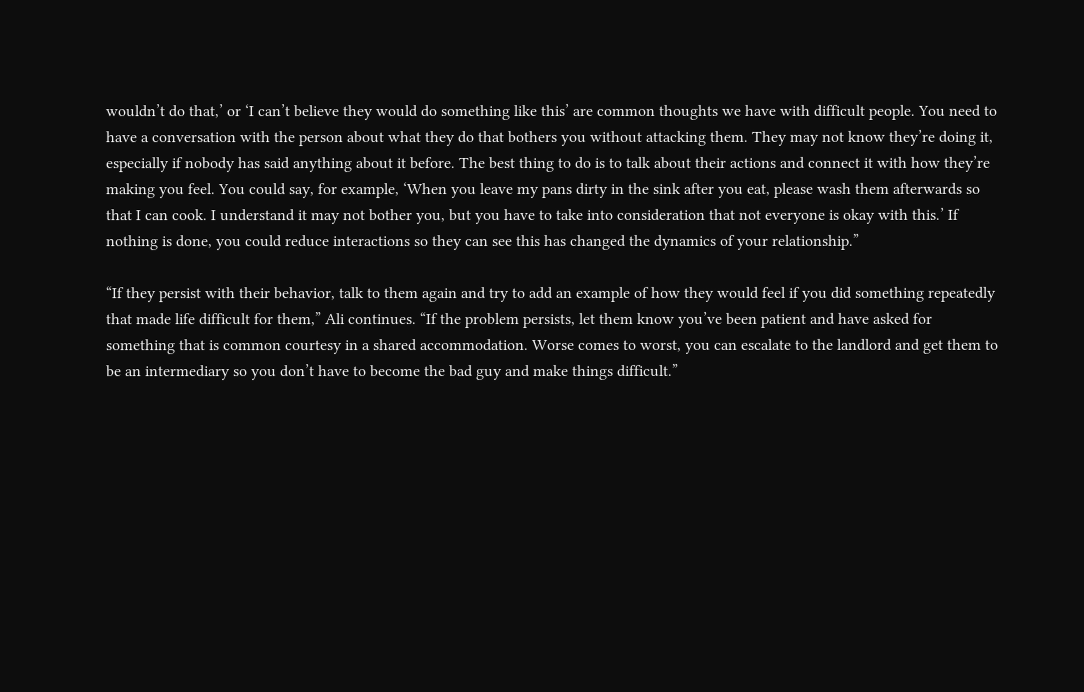wouldn’t do that,’ or ‘I can’t believe they would do something like this’ are common thoughts we have with difficult people. You need to have a conversation with the person about what they do that bothers you without attacking them. They may not know they’re doing it, especially if nobody has said anything about it before. The best thing to do is to talk about their actions and connect it with how they’re making you feel. You could say, for example, ‘When you leave my pans dirty in the sink after you eat, please wash them afterwards so that I can cook. I understand it may not bother you, but you have to take into consideration that not everyone is okay with this.’ If nothing is done, you could reduce interactions so they can see this has changed the dynamics of your relationship.”

“If they persist with their behavior, talk to them again and try to add an example of how they would feel if you did something repeatedly that made life difficult for them,” Ali continues. “If the problem persists, let them know you’ve been patient and have asked for something that is common courtesy in a shared accommodation. Worse comes to worst, you can escalate to the landlord and get them to be an intermediary so you don’t have to become the bad guy and make things difficult.”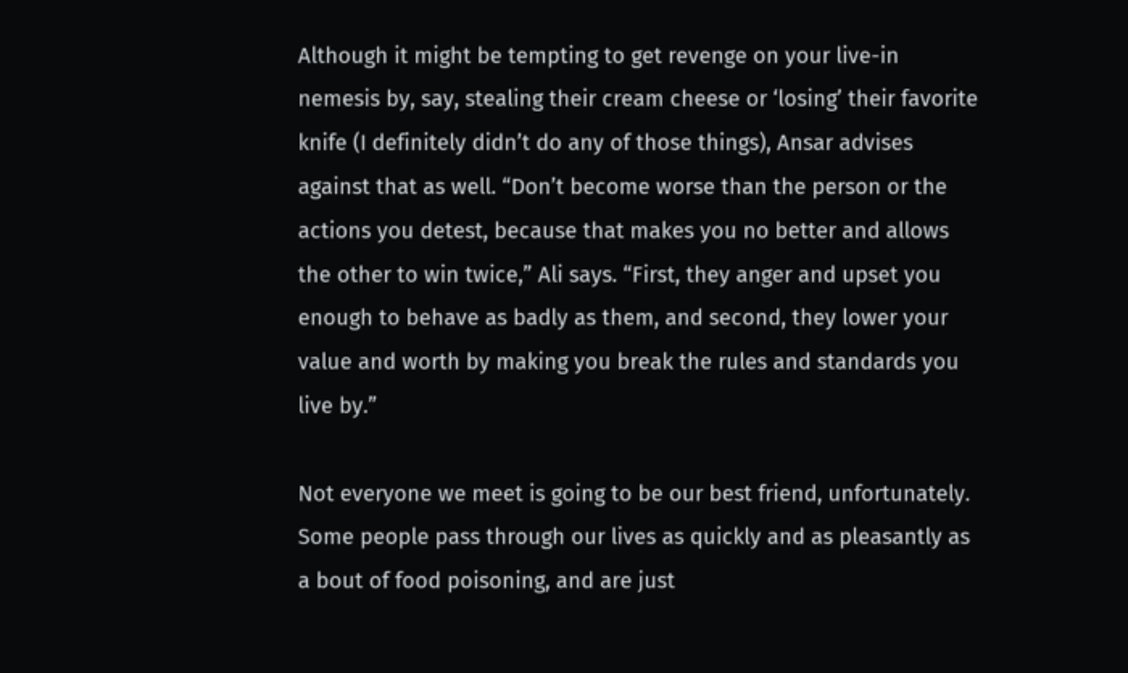Although it might be tempting to get revenge on your live-in nemesis by, say, stealing their cream cheese or ‘losing’ their favorite knife (I definitely didn’t do any of those things), Ansar advises against that as well. “Don’t become worse than the person or the actions you detest, because that makes you no better and allows the other to win twice,” Ali says. “First, they anger and upset you enough to behave as badly as them, and second, they lower your value and worth by making you break the rules and standards you live by.”

Not everyone we meet is going to be our best friend, unfortunately. Some people pass through our lives as quickly and as pleasantly as a bout of food poisoning, and are just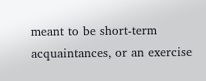meant to be short-term acquaintances, or an exercise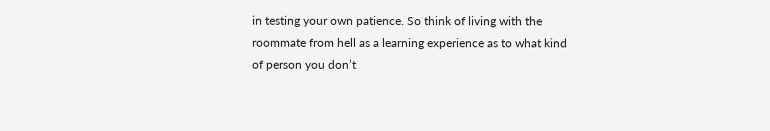in testing your own patience. So think of living with the roommate from hell as a learning experience as to what kind of person you don’t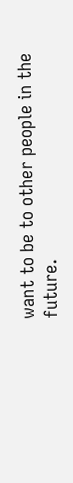want to be to other people in the future.